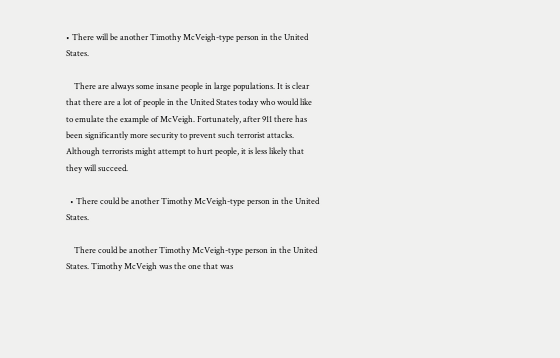• There will be another Timothy McVeigh-type person in the United States.

    There are always some insane people in large populations. It is clear that there are a lot of people in the United States today who would like to emulate the example of McVeigh. Fortunately, after 911 there has been significantly more security to prevent such terrorist attacks. Although terrorists might attempt to hurt people, it is less likely that they will succeed.

  • There could be another Timothy McVeigh-type person in the United States.

    There could be another Timothy McVeigh-type person in the United States. Timothy McVeigh was the one that was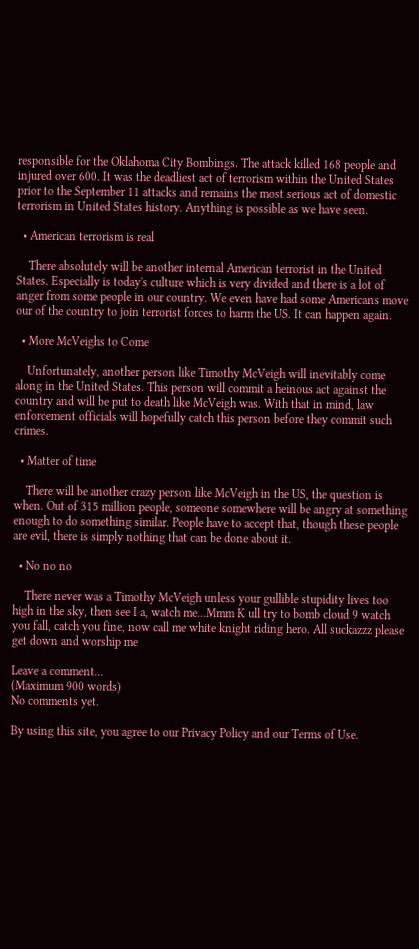responsible for the Oklahoma City Bombings. The attack killed 168 people and injured over 600. It was the deadliest act of terrorism within the United States prior to the September 11 attacks and remains the most serious act of domestic terrorism in United States history. Anything is possible as we have seen.

  • American terrorism is real

    There absolutely will be another internal American terrorist in the United States. Especially is today's culture which is very divided and there is a lot of anger from some people in our country. We even have had some Americans move our of the country to join terrorist forces to harm the US. It can happen again.

  • More McVeighs to Come

    Unfortunately, another person like Timothy McVeigh will inevitably come along in the United States. This person will commit a heinous act against the country and will be put to death like McVeigh was. With that in mind, law enforcement officials will hopefully catch this person before they commit such crimes.

  • Matter of time

    There will be another crazy person like McVeigh in the US, the question is when. Out of 315 million people, someone somewhere will be angry at something enough to do something similar. People have to accept that, though these people are evil, there is simply nothing that can be done about it.

  • No no no

    There never was a Timothy McVeigh unless your gullible stupidity lives too high in the sky, then see I a, watch me...Mmm K ull try to bomb cloud 9 watch you fall, catch you fine, now call me white knight riding hero. All suckazzz please get down and worship me

Leave a comment...
(Maximum 900 words)
No comments yet.

By using this site, you agree to our Privacy Policy and our Terms of Use.